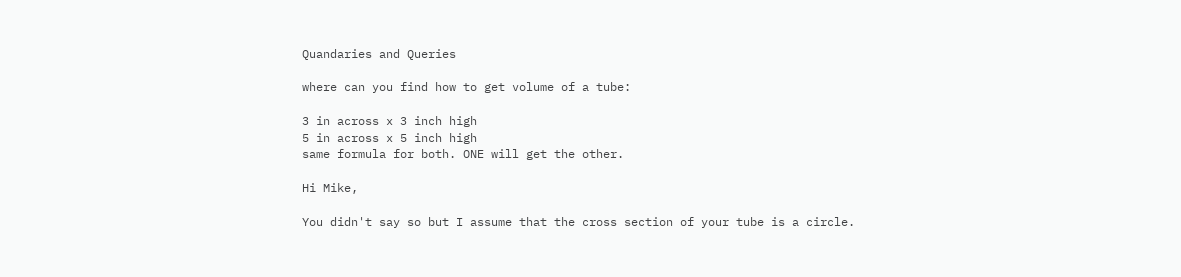Quandaries and Queries

where can you find how to get volume of a tube:

3 in across x 3 inch high
5 in across x 5 inch high
same formula for both. ONE will get the other.

Hi Mike,

You didn't say so but I assume that the cross section of your tube is a circle.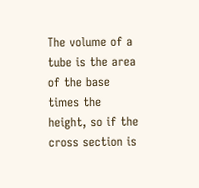The volume of a tube is the area of the base times the height, so if the cross section is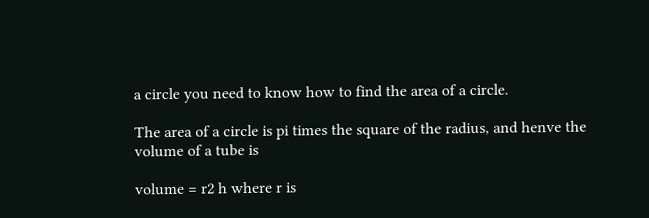a circle you need to know how to find the area of a circle.

The area of a circle is pi times the square of the radius, and henve the volume of a tube is

volume = r2 h where r is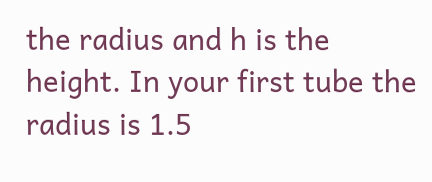the radius and h is the height. In your first tube the radius is 1.5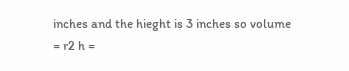inches and the hieght is 3 inches so volume = r2 h =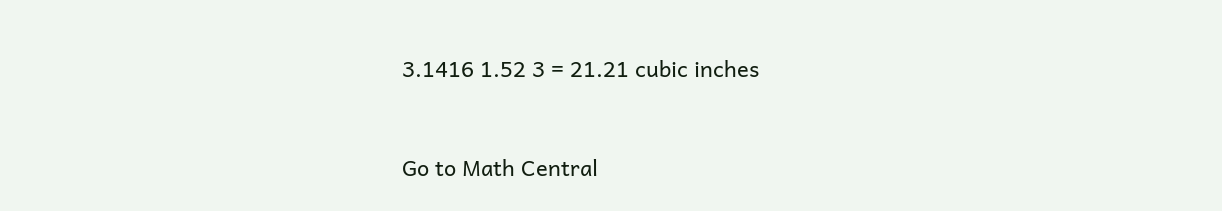3.1416 1.52 3 = 21.21 cubic inches


Go to Math Central